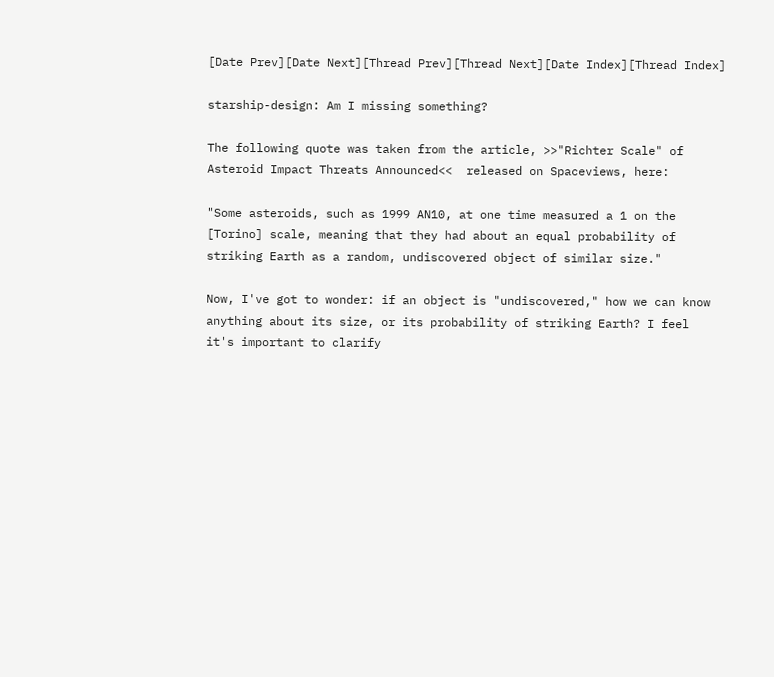[Date Prev][Date Next][Thread Prev][Thread Next][Date Index][Thread Index]

starship-design: Am I missing something?

The following quote was taken from the article, >>"Richter Scale" of
Asteroid Impact Threats Announced<<  released on Spaceviews, here:

"Some asteroids, such as 1999 AN10, at one time measured a 1 on the
[Torino] scale, meaning that they had about an equal probability of
striking Earth as a random, undiscovered object of similar size."

Now, I've got to wonder: if an object is "undiscovered," how we can know
anything about its size, or its probability of striking Earth? I feel
it's important to clarify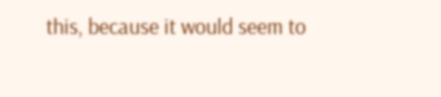this, because it would seem to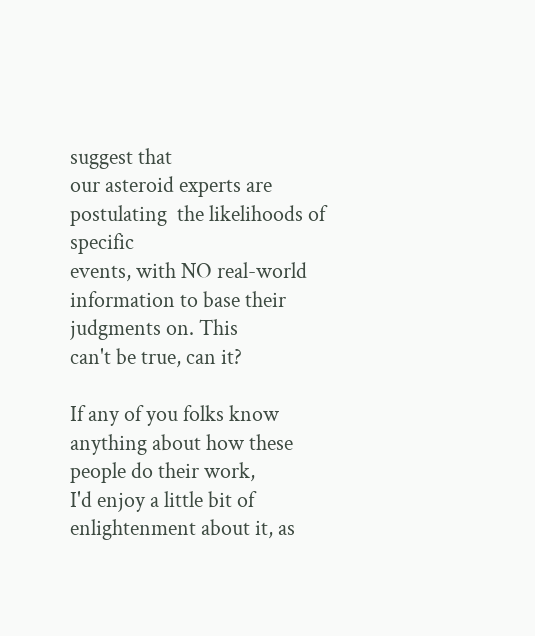suggest that
our asteroid experts are postulating  the likelihoods of specific
events, with NO real-world information to base their judgments on. This
can't be true, can it?

If any of you folks know anything about how these people do their work,
I'd enjoy a little bit of enlightenment about it, as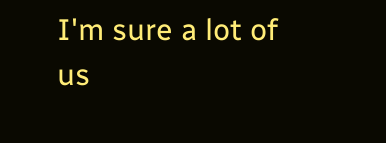I'm sure a lot of
us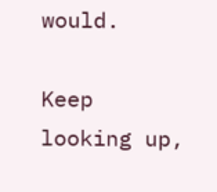would.

Keep looking up,